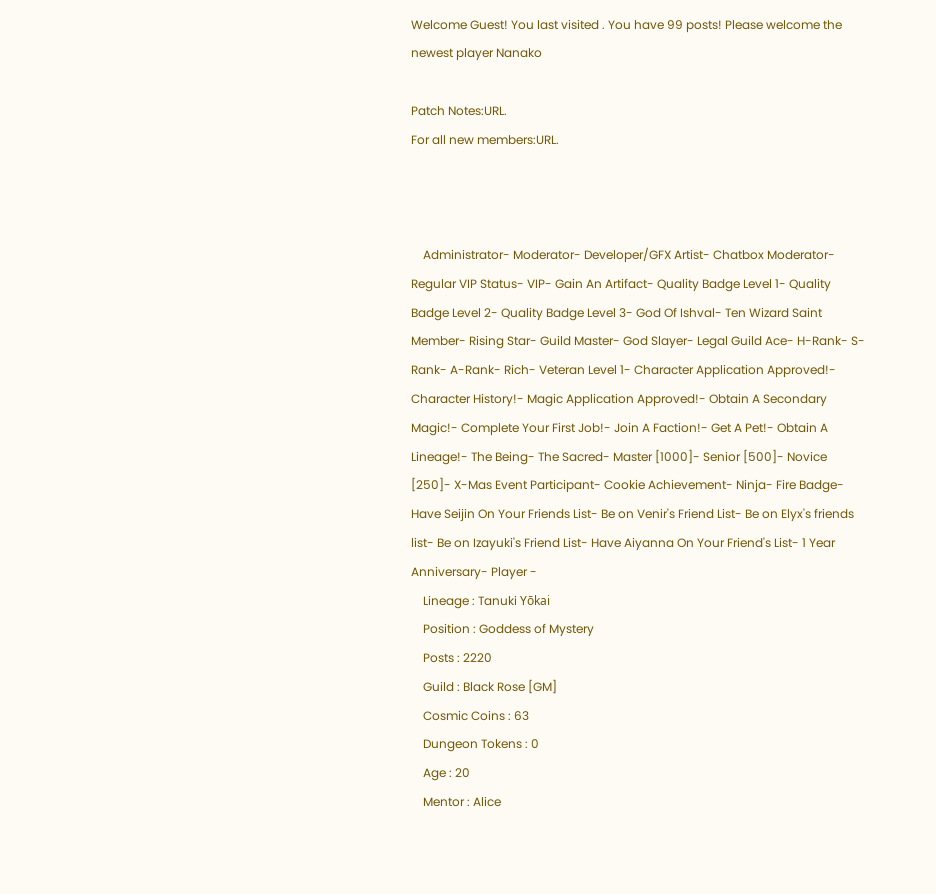Welcome Guest! You last visited . You have 99 posts! Please welcome the newest player Nanako

Patch Notes:URL.
For all new members:URL.



    Administrator- Moderator- Developer/GFX Artist- Chatbox Moderator- Regular VIP Status- VIP- Gain An Artifact- Quality Badge Level 1- Quality Badge Level 2- Quality Badge Level 3- God Of Ishval- Ten Wizard Saint Member- Rising Star- Guild Master- God Slayer- Legal Guild Ace- H-Rank- S-Rank- A-Rank- Rich- Veteran Level 1- Character Application Approved!- Character History!- Magic Application Approved!- Obtain A Secondary Magic!- Complete Your First Job!- Join A Faction!- Get A Pet!- Obtain A Lineage!- The Being- The Sacred- Master [1000]- Senior [500]- Novice [250]- X-Mas Event Participant- Cookie Achievement- Ninja- Fire Badge- Have Seijin On Your Friends List- Be on Venir's Friend List- Be on Elyx's friends list- Be on Izayuki's Friend List- Have Aiyanna On Your Friend's List- 1 Year Anniversary- Player -
    Lineage : Tanuki Yōkai
    Position : Goddess of Mystery
    Posts : 2220
    Guild : Black Rose [GM]
    Cosmic Coins : 63
    Dungeon Tokens : 0
    Age : 20
    Mentor : Alice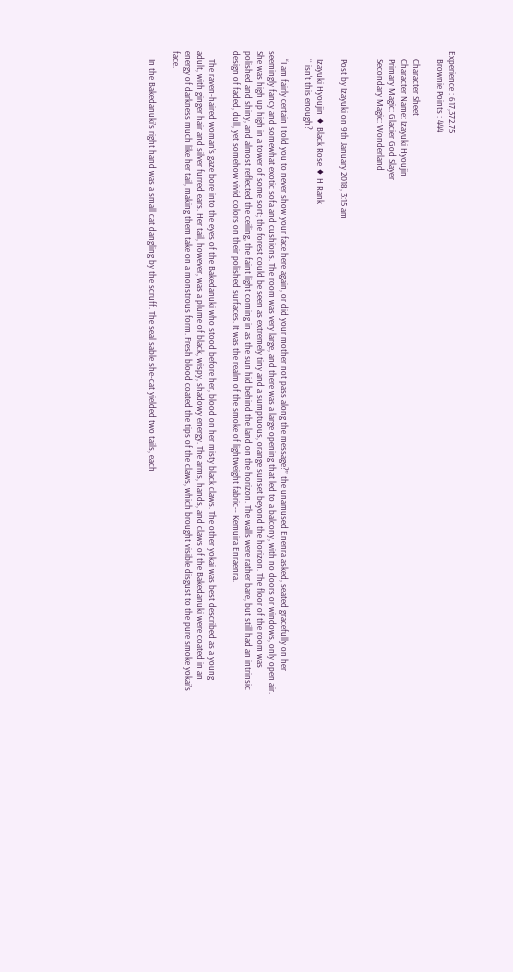Experience : 617,372.75
    Brownie Points : 444

    Character Sheet
    Character Name: Izayuki Hyoujin
    Primary Magic: Glacier God Slayer
    Secondary Magic: Wonderland


    Post by Izayuki on 9th January 2018, 3:15 am

    Izayuki Hyoujin ♦ Black Rose ♦ H Rank
    `` isn't this enough?

    “I am fairly certain I told you to never show your face here again, or did your mother not pass along the message?” the unamused Enenra asked, seated gracefully on her seemingly fancy and somewhat exotic sofa and cushions. The room was very large, and there was a large opening that led to a balcony, with no doors or windows, only open air. She was high up high in a tower of some sort; the forest could be seen as extremely tiny and a sumptuous, orange sunset beyond the horizon. The floor of the room was polished and shiny, and almost reflected the ceiling, the faint light coming in as the sun hid behind the land on the horizon. The walls were rather bare, but still had an intrinsic design of faded, dull, yet somehow vivid colors on their polished surfaces. It was the realm of the smoke of lightweight fabric-- Kemuira Enraenra.

    The raven-haired woman’s gaze bore into the eyes of the Bakedanuki who stood before her, blood on her misty black claws. The other yokai was best described as a young adult, with ginger hair and silver furred ears. Her tail, however, was a plume of black, wispy, shadowy energy. The arms, hands, and claws of the Bakedanuki were coated in an energy of darkness much like her tail, making them take on a monstrous form. Fresh blood coated the tips of the claws, which brought visible disgust to the pure smoke yokai’s face.

    In the Bakedanuki’s right hand was a small cat dangling by the scruff. The seal sable she-cat yielded two tails, each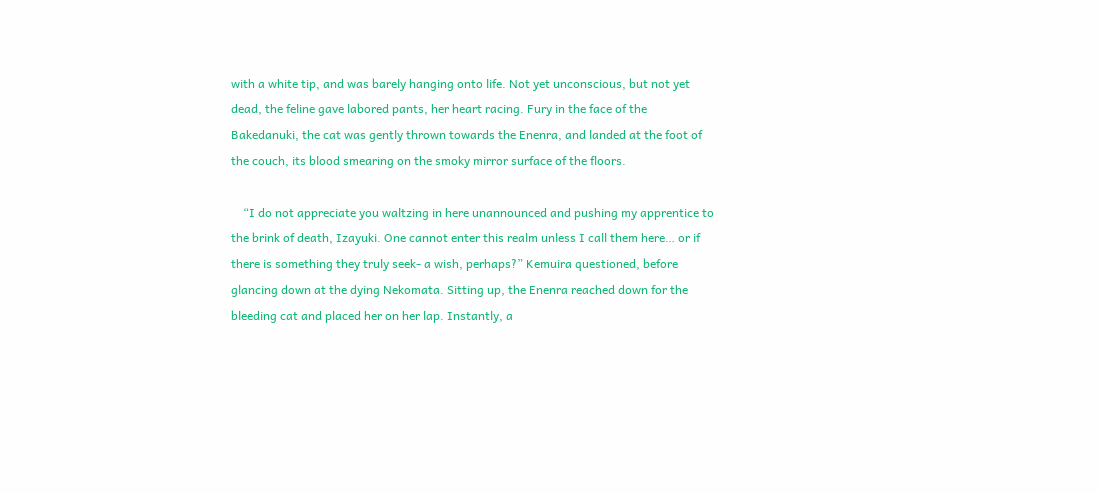with a white tip, and was barely hanging onto life. Not yet unconscious, but not yet dead, the feline gave labored pants, her heart racing. Fury in the face of the Bakedanuki, the cat was gently thrown towards the Enenra, and landed at the foot of the couch, its blood smearing on the smoky mirror surface of the floors.

    “I do not appreciate you waltzing in here unannounced and pushing my apprentice to the brink of death, Izayuki. One cannot enter this realm unless I call them here… or if there is something they truly seek- a wish, perhaps?” Kemuira questioned, before glancing down at the dying Nekomata. Sitting up, the Enenra reached down for the bleeding cat and placed her on her lap. Instantly, a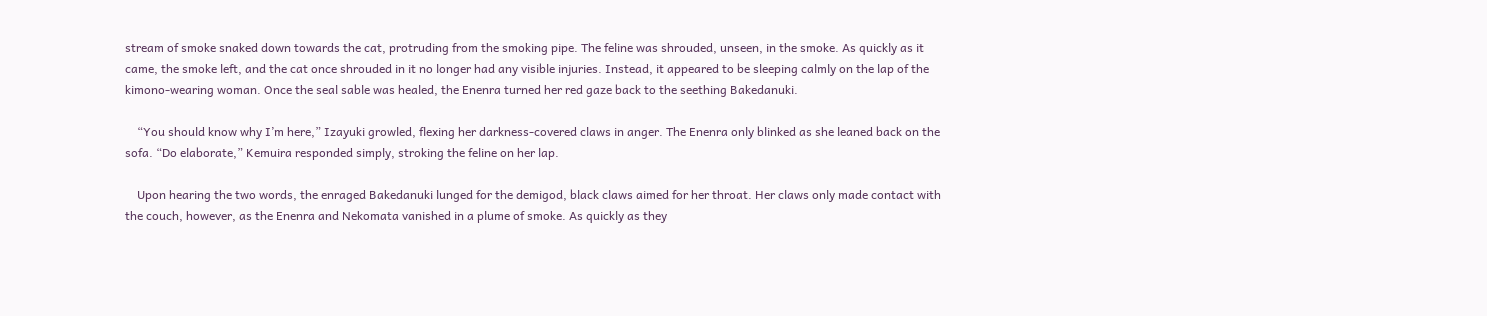stream of smoke snaked down towards the cat, protruding from the smoking pipe. The feline was shrouded, unseen, in the smoke. As quickly as it came, the smoke left, and the cat once shrouded in it no longer had any visible injuries. Instead, it appeared to be sleeping calmly on the lap of the kimono-wearing woman. Once the seal sable was healed, the Enenra turned her red gaze back to the seething Bakedanuki.

    “You should know why I’m here,” Izayuki growled, flexing her darkness-covered claws in anger. The Enenra only blinked as she leaned back on the sofa. “Do elaborate,” Kemuira responded simply, stroking the feline on her lap.

    Upon hearing the two words, the enraged Bakedanuki lunged for the demigod, black claws aimed for her throat. Her claws only made contact with the couch, however, as the Enenra and Nekomata vanished in a plume of smoke. As quickly as they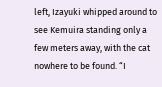left, Izayuki whipped around to see Kemuira standing only a few meters away, with the cat nowhere to be found. “I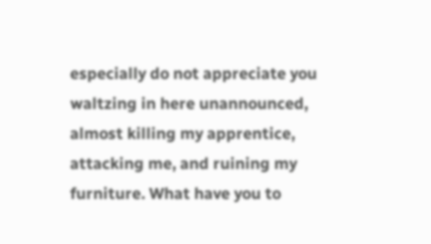especially do not appreciate you waltzing in here unannounced, almost killing my apprentice, attacking me, and ruining my furniture. What have you to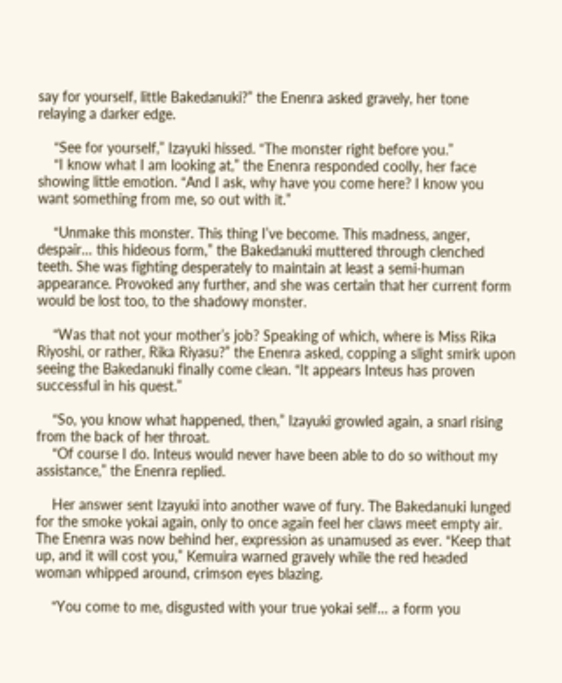say for yourself, little Bakedanuki?” the Enenra asked gravely, her tone relaying a darker edge.

    “See for yourself,” Izayuki hissed. “The monster right before you.”
    “I know what I am looking at,” the Enenra responded coolly, her face showing little emotion. “And I ask, why have you come here? I know you want something from me, so out with it.”

    “Unmake this monster. This thing I’ve become. This madness, anger, despair… this hideous form,” the Bakedanuki muttered through clenched teeth. She was fighting desperately to maintain at least a semi-human appearance. Provoked any further, and she was certain that her current form would be lost too, to the shadowy monster.

    “Was that not your mother’s job? Speaking of which, where is Miss Rika Riyoshi, or rather, Rika Riyasu?” the Enenra asked, copping a slight smirk upon seeing the Bakedanuki finally come clean. “It appears Inteus has proven successful in his quest.”

    “So, you know what happened, then,” Izayuki growled again, a snarl rising from the back of her throat.
    “Of course I do. Inteus would never have been able to do so without my assistance,” the Enenra replied.

    Her answer sent Izayuki into another wave of fury. The Bakedanuki lunged for the smoke yokai again, only to once again feel her claws meet empty air. The Enenra was now behind her, expression as unamused as ever. “Keep that up, and it will cost you,” Kemuira warned gravely while the red headed woman whipped around, crimson eyes blazing.

    “You come to me, disgusted with your true yokai self… a form you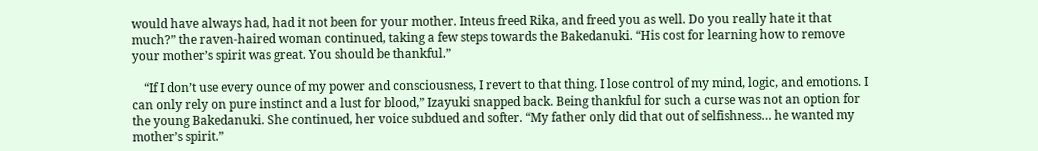would have always had, had it not been for your mother. Inteus freed Rika, and freed you as well. Do you really hate it that much?” the raven-haired woman continued, taking a few steps towards the Bakedanuki. “His cost for learning how to remove your mother’s spirit was great. You should be thankful.”

    “If I don’t use every ounce of my power and consciousness, I revert to that thing. I lose control of my mind, logic, and emotions. I can only rely on pure instinct and a lust for blood,” Izayuki snapped back. Being thankful for such a curse was not an option for the young Bakedanuki. She continued, her voice subdued and softer. “My father only did that out of selfishness… he wanted my mother’s spirit.”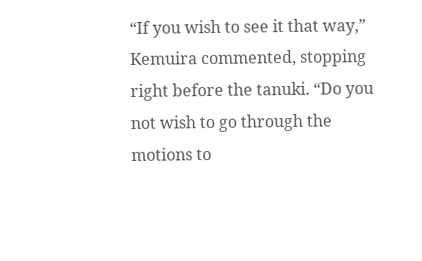“If you wish to see it that way,” Kemuira commented, stopping right before the tanuki. “Do you not wish to go through the motions to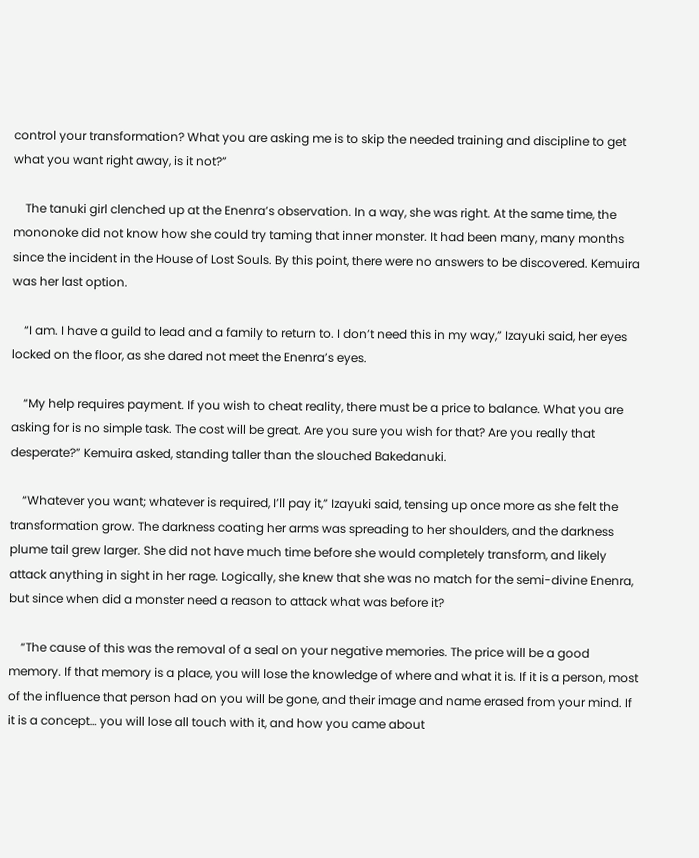control your transformation? What you are asking me is to skip the needed training and discipline to get what you want right away, is it not?”

    The tanuki girl clenched up at the Enenra’s observation. In a way, she was right. At the same time, the mononoke did not know how she could try taming that inner monster. It had been many, many months since the incident in the House of Lost Souls. By this point, there were no answers to be discovered. Kemuira was her last option.

    “I am. I have a guild to lead and a family to return to. I don’t need this in my way,” Izayuki said, her eyes locked on the floor, as she dared not meet the Enenra’s eyes.

    “My help requires payment. If you wish to cheat reality, there must be a price to balance. What you are asking for is no simple task. The cost will be great. Are you sure you wish for that? Are you really that desperate?” Kemuira asked, standing taller than the slouched Bakedanuki.

    “Whatever you want; whatever is required, I’ll pay it,” Izayuki said, tensing up once more as she felt the transformation grow. The darkness coating her arms was spreading to her shoulders, and the darkness plume tail grew larger. She did not have much time before she would completely transform, and likely attack anything in sight in her rage. Logically, she knew that she was no match for the semi-divine Enenra, but since when did a monster need a reason to attack what was before it?

    “The cause of this was the removal of a seal on your negative memories. The price will be a good memory. If that memory is a place, you will lose the knowledge of where and what it is. If it is a person, most of the influence that person had on you will be gone, and their image and name erased from your mind. If it is a concept… you will lose all touch with it, and how you came about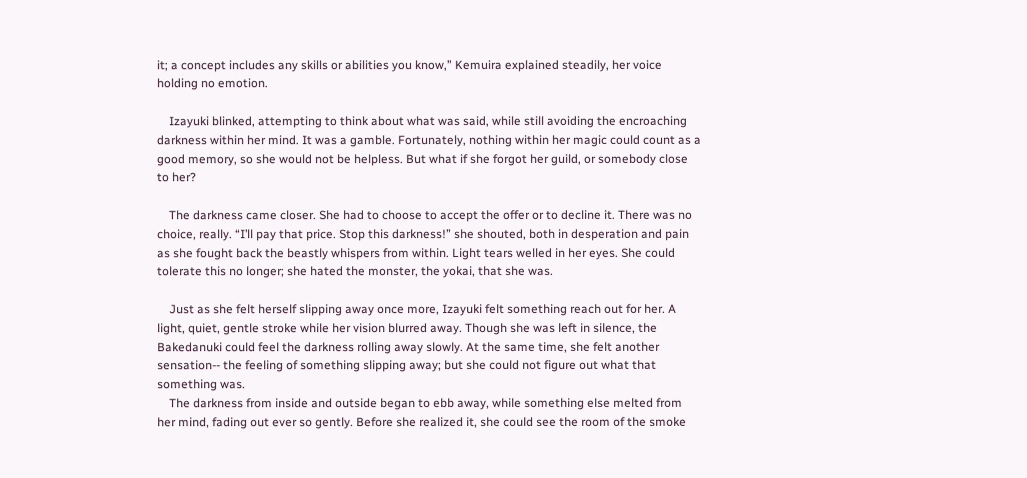it; a concept includes any skills or abilities you know,” Kemuira explained steadily, her voice holding no emotion.

    Izayuki blinked, attempting to think about what was said, while still avoiding the encroaching darkness within her mind. It was a gamble. Fortunately, nothing within her magic could count as a good memory, so she would not be helpless. But what if she forgot her guild, or somebody close to her?

    The darkness came closer. She had to choose to accept the offer or to decline it. There was no choice, really. “I’ll pay that price. Stop this darkness!” she shouted, both in desperation and pain as she fought back the beastly whispers from within. Light tears welled in her eyes. She could tolerate this no longer; she hated the monster, the yokai, that she was.

    Just as she felt herself slipping away once more, Izayuki felt something reach out for her. A light, quiet, gentle stroke while her vision blurred away. Though she was left in silence, the Bakedanuki could feel the darkness rolling away slowly. At the same time, she felt another sensation-- the feeling of something slipping away; but she could not figure out what that something was.
    The darkness from inside and outside began to ebb away, while something else melted from her mind, fading out ever so gently. Before she realized it, she could see the room of the smoke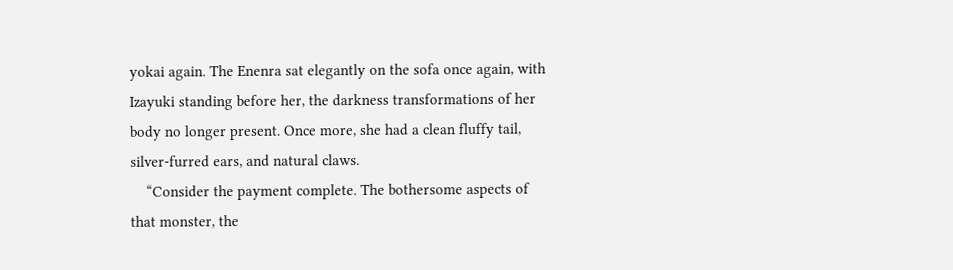yokai again. The Enenra sat elegantly on the sofa once again, with Izayuki standing before her, the darkness transformations of her body no longer present. Once more, she had a clean fluffy tail, silver-furred ears, and natural claws.
    “Consider the payment complete. The bothersome aspects of that monster, the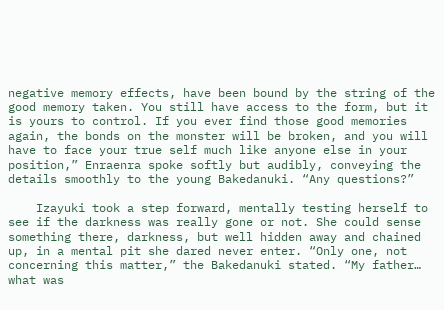negative memory effects, have been bound by the string of the good memory taken. You still have access to the form, but it is yours to control. If you ever find those good memories again, the bonds on the monster will be broken, and you will have to face your true self much like anyone else in your position,” Enraenra spoke softly but audibly, conveying the details smoothly to the young Bakedanuki. “Any questions?”

    Izayuki took a step forward, mentally testing herself to see if the darkness was really gone or not. She could sense something there, darkness, but well hidden away and chained up, in a mental pit she dared never enter. “Only one, not concerning this matter,” the Bakedanuki stated. “My father… what was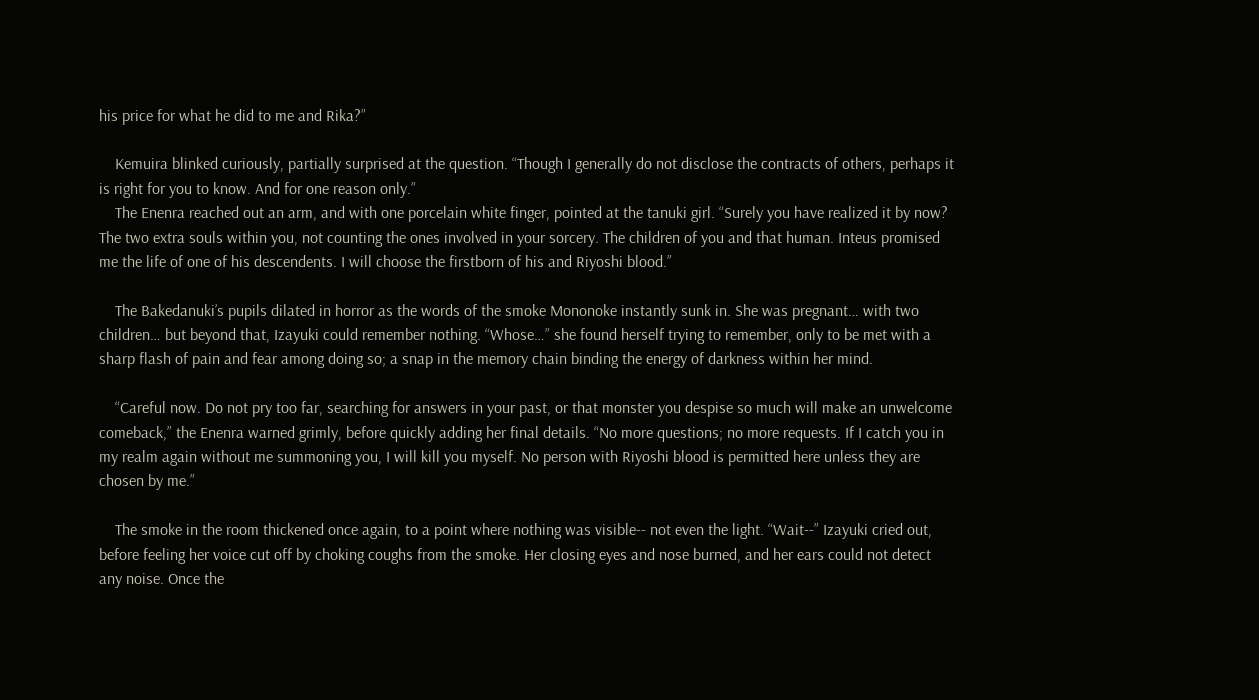his price for what he did to me and Rika?”

    Kemuira blinked curiously, partially surprised at the question. “Though I generally do not disclose the contracts of others, perhaps it is right for you to know. And for one reason only.”
    The Enenra reached out an arm, and with one porcelain white finger, pointed at the tanuki girl. “Surely you have realized it by now? The two extra souls within you, not counting the ones involved in your sorcery. The children of you and that human. Inteus promised me the life of one of his descendents. I will choose the firstborn of his and Riyoshi blood.”

    The Bakedanuki’s pupils dilated in horror as the words of the smoke Mononoke instantly sunk in. She was pregnant… with two children… but beyond that, Izayuki could remember nothing. “Whose…” she found herself trying to remember, only to be met with a sharp flash of pain and fear among doing so; a snap in the memory chain binding the energy of darkness within her mind.

    “Careful now. Do not pry too far, searching for answers in your past, or that monster you despise so much will make an unwelcome comeback,” the Enenra warned grimly, before quickly adding her final details. “No more questions; no more requests. If I catch you in my realm again without me summoning you, I will kill you myself. No person with Riyoshi blood is permitted here unless they are chosen by me.”

    The smoke in the room thickened once again, to a point where nothing was visible-- not even the light. “Wait--” Izayuki cried out, before feeling her voice cut off by choking coughs from the smoke. Her closing eyes and nose burned, and her ears could not detect any noise. Once the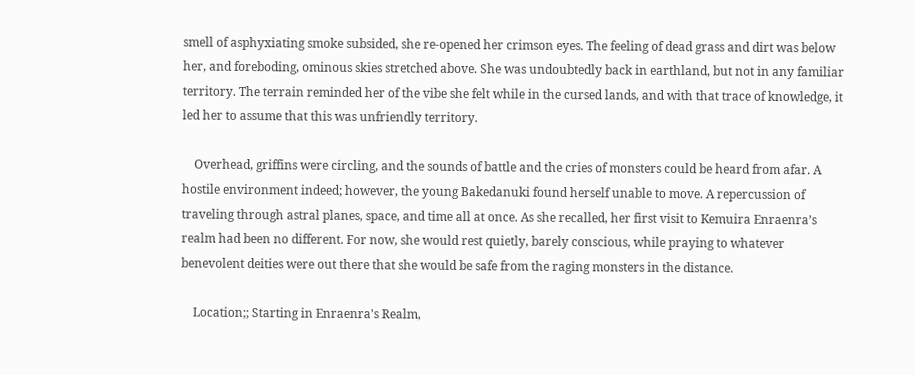smell of asphyxiating smoke subsided, she re-opened her crimson eyes. The feeling of dead grass and dirt was below her, and foreboding, ominous skies stretched above. She was undoubtedly back in earthland, but not in any familiar territory. The terrain reminded her of the vibe she felt while in the cursed lands, and with that trace of knowledge, it led her to assume that this was unfriendly territory.

    Overhead, griffins were circling, and the sounds of battle and the cries of monsters could be heard from afar. A hostile environment indeed; however, the young Bakedanuki found herself unable to move. A repercussion of traveling through astral planes, space, and time all at once. As she recalled, her first visit to Kemuira Enraenra’s realm had been no different. For now, she would rest quietly, barely conscious, while praying to whatever benevolent deities were out there that she would be safe from the raging monsters in the distance.

    Location;; Starting in Enraenra's Realm,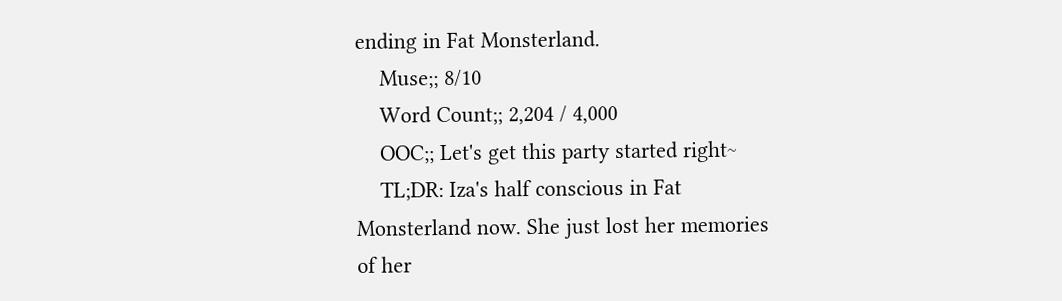ending in Fat Monsterland.
    Muse;; 8/10
    Word Count;; 2,204 / 4,000
    OOC;; Let's get this party started right~
    TL;DR: Iza's half conscious in Fat Monsterland now. She just lost her memories of her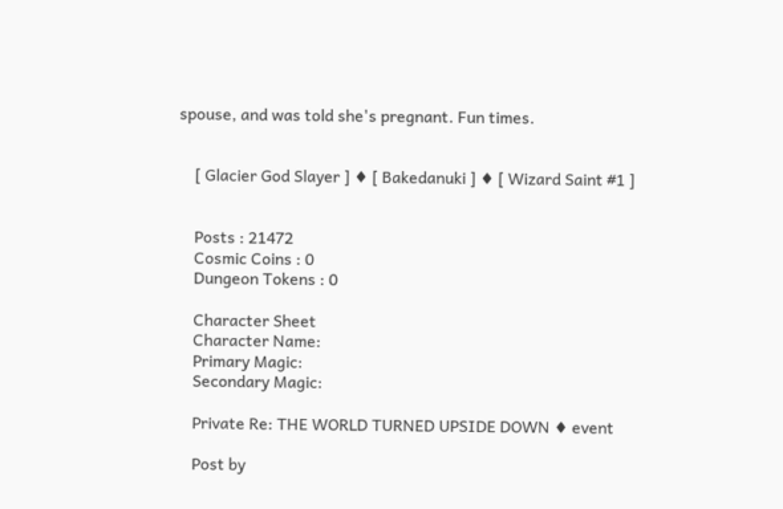spouse, and was told she's pregnant. Fun times.


    [ Glacier God Slayer ] ♦ [ Bakedanuki ] ♦ [ Wizard Saint #1 ]


    Posts : 21472
    Cosmic Coins : 0
    Dungeon Tokens : 0

    Character Sheet
    Character Name:
    Primary Magic:
    Secondary Magic:

    Private Re: THE WORLD TURNED UPSIDE DOWN ♦ event

    Post by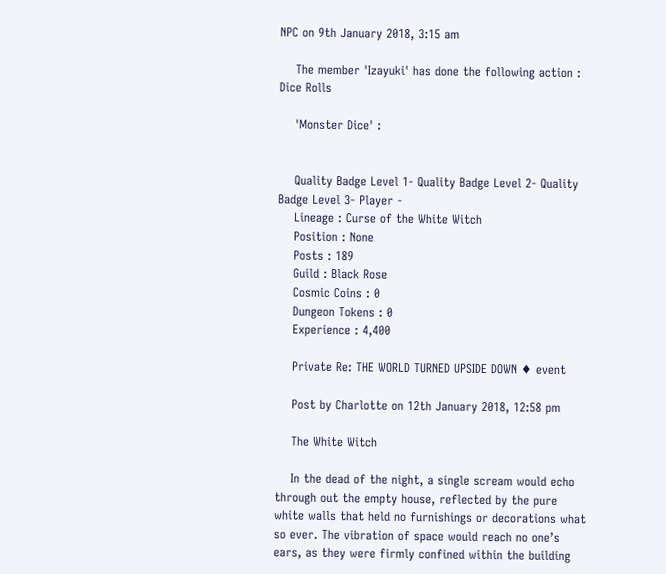NPC on 9th January 2018, 3:15 am

    The member 'Izayuki' has done the following action : Dice Rolls

    'Monster Dice' :


    Quality Badge Level 1- Quality Badge Level 2- Quality Badge Level 3- Player -
    Lineage : Curse of the White Witch
    Position : None
    Posts : 189
    Guild : Black Rose
    Cosmic Coins : 0
    Dungeon Tokens : 0
    Experience : 4,400

    Private Re: THE WORLD TURNED UPSIDE DOWN ♦ event

    Post by Charlotte on 12th January 2018, 12:58 pm

    The White Witch

    In the dead of the night, a single scream would echo through out the empty house, reflected by the pure white walls that held no furnishings or decorations what so ever. The vibration of space would reach no one’s ears, as they were firmly confined within the building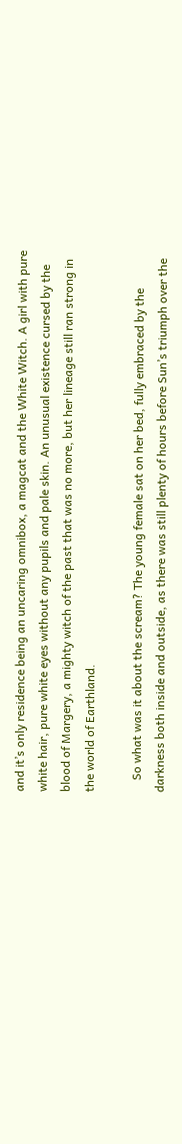and it’s only residence being an uncaring omnibox, a magcat and the White Witch. A girl with pure white hair, pure white eyes without any pupils and pale skin. An unusual existence cursed by the blood of Margery, a mighty witch of the past that was no more, but her lineage still ran strong in the world of Earthland.

    So what was it about the scream? The young female sat on her bed, fully embraced by the darkness both inside and outside, as there was still plenty of hours before Sun’s triumph over the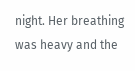night. Her breathing was heavy and the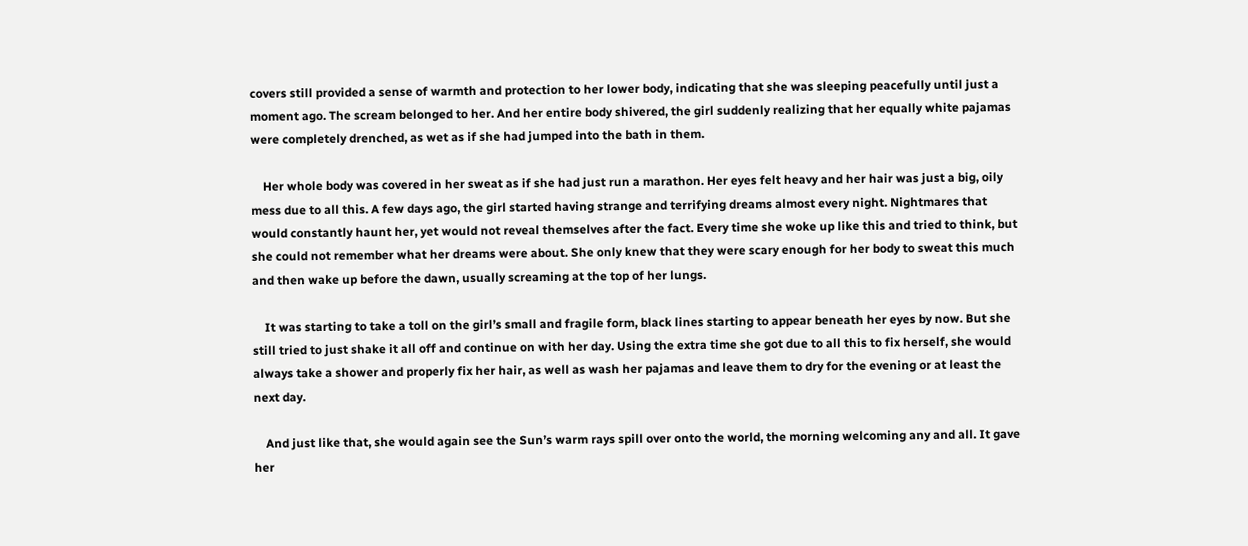covers still provided a sense of warmth and protection to her lower body, indicating that she was sleeping peacefully until just a moment ago. The scream belonged to her. And her entire body shivered, the girl suddenly realizing that her equally white pajamas were completely drenched, as wet as if she had jumped into the bath in them.

    Her whole body was covered in her sweat as if she had just run a marathon. Her eyes felt heavy and her hair was just a big, oily mess due to all this. A few days ago, the girl started having strange and terrifying dreams almost every night. Nightmares that would constantly haunt her, yet would not reveal themselves after the fact. Every time she woke up like this and tried to think, but she could not remember what her dreams were about. She only knew that they were scary enough for her body to sweat this much and then wake up before the dawn, usually screaming at the top of her lungs.

    It was starting to take a toll on the girl’s small and fragile form, black lines starting to appear beneath her eyes by now. But she still tried to just shake it all off and continue on with her day. Using the extra time she got due to all this to fix herself, she would always take a shower and properly fix her hair, as well as wash her pajamas and leave them to dry for the evening or at least the next day.

    And just like that, she would again see the Sun’s warm rays spill over onto the world, the morning welcoming any and all. It gave her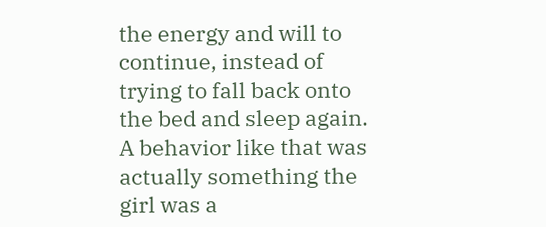the energy and will to continue, instead of trying to fall back onto the bed and sleep again. A behavior like that was actually something the girl was a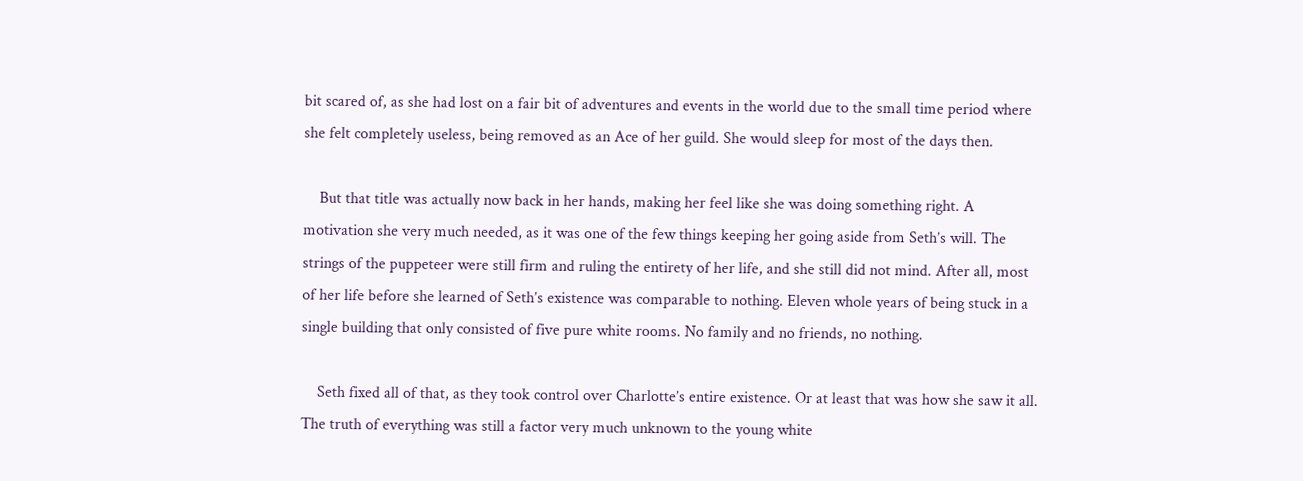bit scared of, as she had lost on a fair bit of adventures and events in the world due to the small time period where she felt completely useless, being removed as an Ace of her guild. She would sleep for most of the days then.

    But that title was actually now back in her hands, making her feel like she was doing something right. A motivation she very much needed, as it was one of the few things keeping her going aside from Seth’s will. The strings of the puppeteer were still firm and ruling the entirety of her life, and she still did not mind. After all, most of her life before she learned of Seth’s existence was comparable to nothing. Eleven whole years of being stuck in a single building that only consisted of five pure white rooms. No family and no friends, no nothing.

    Seth fixed all of that, as they took control over Charlotte’s entire existence. Or at least that was how she saw it all. The truth of everything was still a factor very much unknown to the young white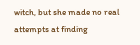witch, but she made no real attempts at finding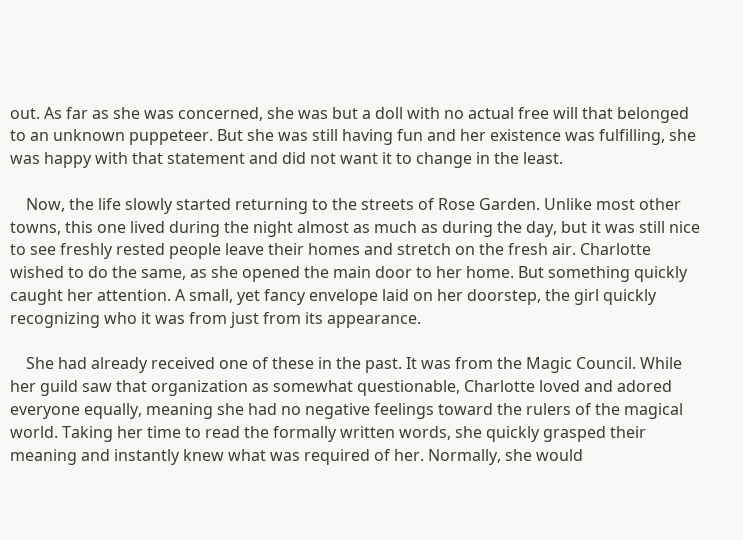out. As far as she was concerned, she was but a doll with no actual free will that belonged to an unknown puppeteer. But she was still having fun and her existence was fulfilling, she was happy with that statement and did not want it to change in the least.

    Now, the life slowly started returning to the streets of Rose Garden. Unlike most other towns, this one lived during the night almost as much as during the day, but it was still nice to see freshly rested people leave their homes and stretch on the fresh air. Charlotte wished to do the same, as she opened the main door to her home. But something quickly caught her attention. A small, yet fancy envelope laid on her doorstep, the girl quickly recognizing who it was from just from its appearance.

    She had already received one of these in the past. It was from the Magic Council. While her guild saw that organization as somewhat questionable, Charlotte loved and adored everyone equally, meaning she had no negative feelings toward the rulers of the magical world. Taking her time to read the formally written words, she quickly grasped their meaning and instantly knew what was required of her. Normally, she would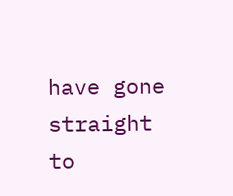have gone straight to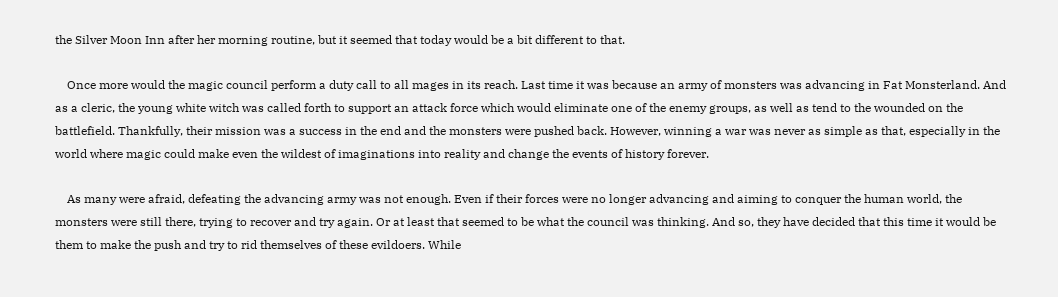the Silver Moon Inn after her morning routine, but it seemed that today would be a bit different to that.

    Once more would the magic council perform a duty call to all mages in its reach. Last time it was because an army of monsters was advancing in Fat Monsterland. And as a cleric, the young white witch was called forth to support an attack force which would eliminate one of the enemy groups, as well as tend to the wounded on the battlefield. Thankfully, their mission was a success in the end and the monsters were pushed back. However, winning a war was never as simple as that, especially in the world where magic could make even the wildest of imaginations into reality and change the events of history forever.

    As many were afraid, defeating the advancing army was not enough. Even if their forces were no longer advancing and aiming to conquer the human world, the monsters were still there, trying to recover and try again. Or at least that seemed to be what the council was thinking. And so, they have decided that this time it would be them to make the push and try to rid themselves of these evildoers. While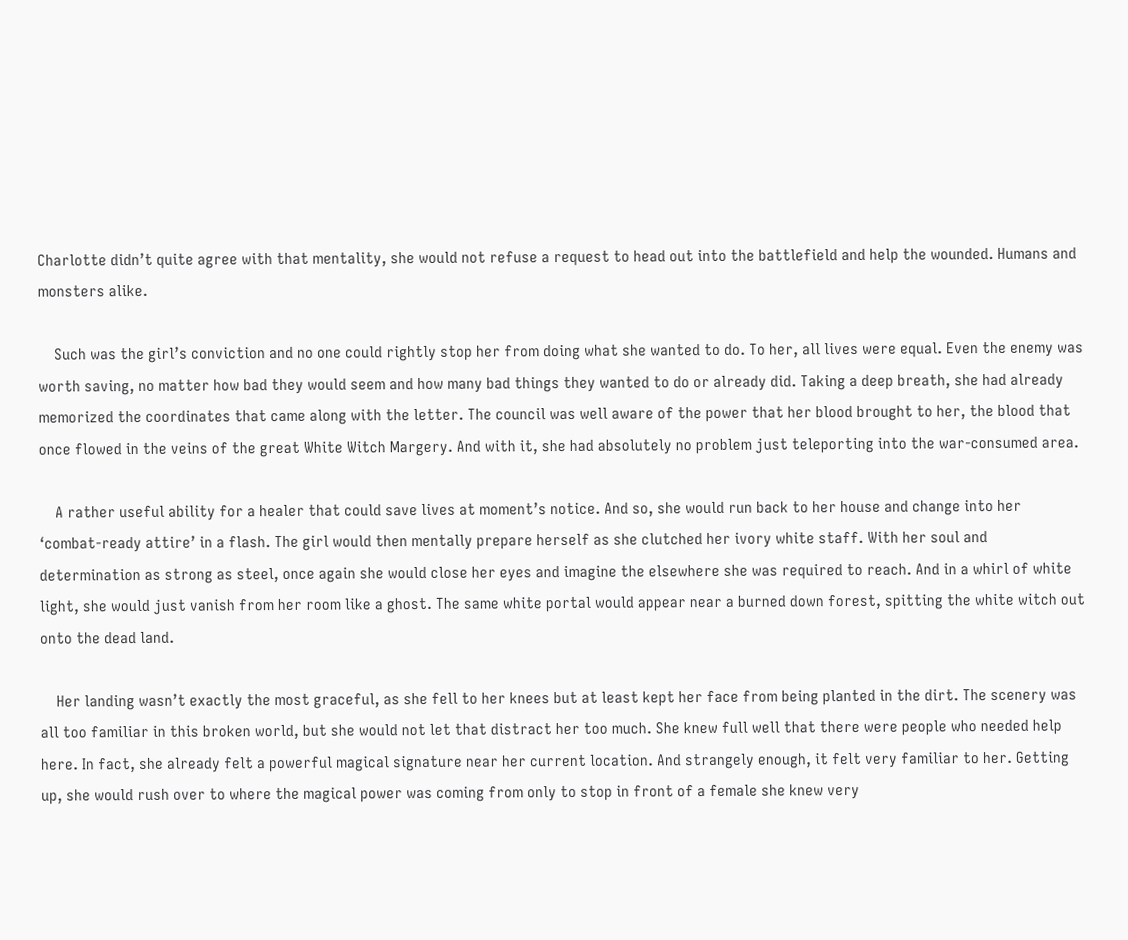Charlotte didn’t quite agree with that mentality, she would not refuse a request to head out into the battlefield and help the wounded. Humans and monsters alike.

    Such was the girl’s conviction and no one could rightly stop her from doing what she wanted to do. To her, all lives were equal. Even the enemy was worth saving, no matter how bad they would seem and how many bad things they wanted to do or already did. Taking a deep breath, she had already memorized the coordinates that came along with the letter. The council was well aware of the power that her blood brought to her, the blood that once flowed in the veins of the great White Witch Margery. And with it, she had absolutely no problem just teleporting into the war-consumed area.

    A rather useful ability for a healer that could save lives at moment’s notice. And so, she would run back to her house and change into her ‘combat-ready attire’ in a flash. The girl would then mentally prepare herself as she clutched her ivory white staff. With her soul and determination as strong as steel, once again she would close her eyes and imagine the elsewhere she was required to reach. And in a whirl of white light, she would just vanish from her room like a ghost. The same white portal would appear near a burned down forest, spitting the white witch out onto the dead land.

    Her landing wasn’t exactly the most graceful, as she fell to her knees but at least kept her face from being planted in the dirt. The scenery was all too familiar in this broken world, but she would not let that distract her too much. She knew full well that there were people who needed help here. In fact, she already felt a powerful magical signature near her current location. And strangely enough, it felt very familiar to her. Getting up, she would rush over to where the magical power was coming from only to stop in front of a female she knew very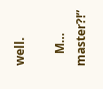well.

    M… master?!”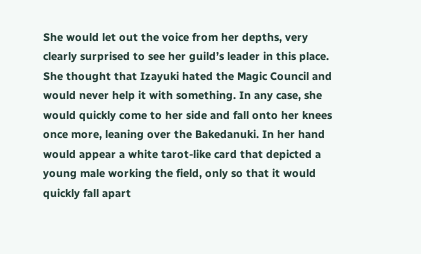She would let out the voice from her depths, very clearly surprised to see her guild’s leader in this place. She thought that Izayuki hated the Magic Council and would never help it with something. In any case, she would quickly come to her side and fall onto her knees once more, leaning over the Bakedanuki. In her hand would appear a white tarot-like card that depicted a young male working the field, only so that it would quickly fall apart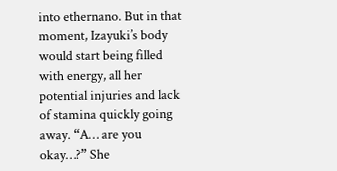into ethernano. But in that moment, Izayuki’s body would start being filled with energy, all her potential injuries and lack of stamina quickly going away. “A… are you okay…?” She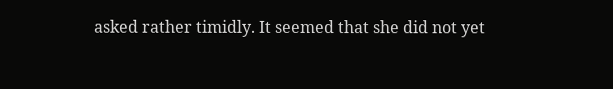asked rather timidly. It seemed that she did not yet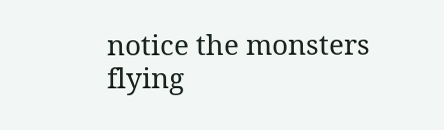notice the monsters flying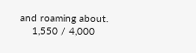and roaming about.
    1,550 / 4,000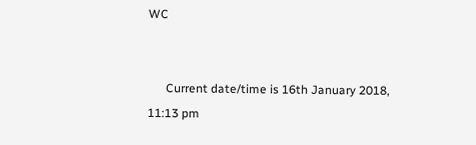WC


      Current date/time is 16th January 2018, 11:13 pm